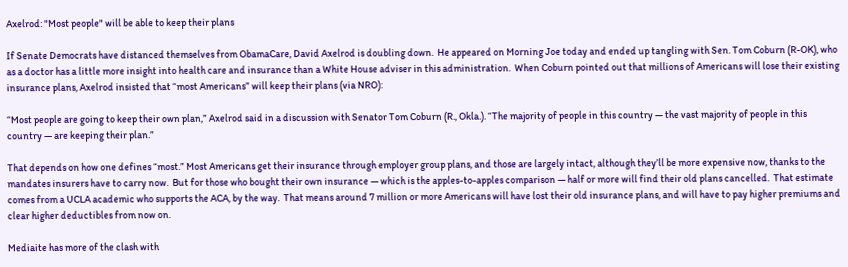Axelrod: "Most people" will be able to keep their plans

If Senate Democrats have distanced themselves from ObamaCare, David Axelrod is doubling down.  He appeared on Morning Joe today and ended up tangling with Sen. Tom Coburn (R-OK), who as a doctor has a little more insight into health care and insurance than a White House adviser in this administration.  When Coburn pointed out that millions of Americans will lose their existing insurance plans, Axelrod insisted that “most Americans” will keep their plans (via NRO):

“Most people are going to keep their own plan,” Axelrod said in a discussion with Senator Tom Coburn (R., Okla.). “The majority of people in this country — the vast majority of people in this country — are keeping their plan.”

That depends on how one defines “most.” Most Americans get their insurance through employer group plans, and those are largely intact, although they’ll be more expensive now, thanks to the mandates insurers have to carry now.  But for those who bought their own insurance — which is the apples-to-apples comparison — half or more will find their old plans cancelled.  That estimate comes from a UCLA academic who supports the ACA, by the way.  That means around 7 million or more Americans will have lost their old insurance plans, and will have to pay higher premiums and clear higher deductibles from now on.

Mediaite has more of the clash with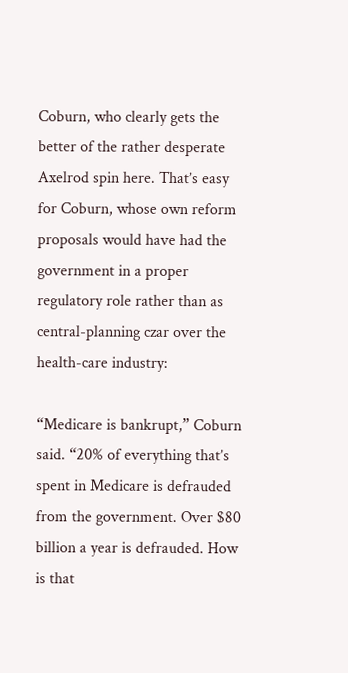Coburn, who clearly gets the better of the rather desperate Axelrod spin here. That’s easy for Coburn, whose own reform proposals would have had the government in a proper regulatory role rather than as central-planning czar over the health-care industry:

“Medicare is bankrupt,” Coburn said. “20% of everything that’s spent in Medicare is defrauded from the government. Over $80 billion a year is defrauded. How is that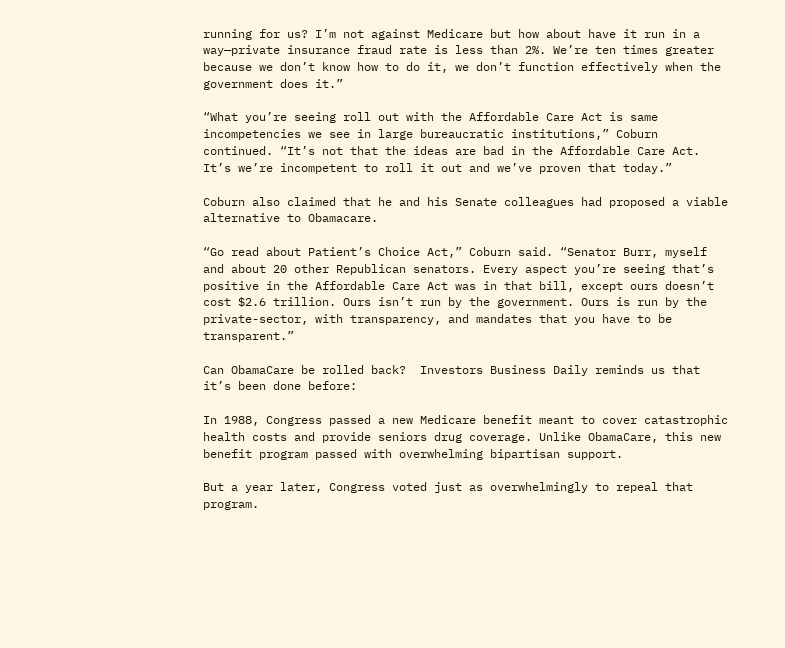running for us? I’m not against Medicare but how about have it run in a way—private insurance fraud rate is less than 2%. We’re ten times greater because we don’t know how to do it, we don’t function effectively when the government does it.”

“What you’re seeing roll out with the Affordable Care Act is same incompetencies we see in large bureaucratic institutions,” Coburn continued. “It’s not that the ideas are bad in the Affordable Care Act. It’s we’re incompetent to roll it out and we’ve proven that today.”

Coburn also claimed that he and his Senate colleagues had proposed a viable alternative to Obamacare.

“Go read about Patient’s Choice Act,” Coburn said. “Senator Burr, myself and about 20 other Republican senators. Every aspect you’re seeing that’s positive in the Affordable Care Act was in that bill, except ours doesn’t cost $2.6 trillion. Ours isn’t run by the government. Ours is run by the private-sector, with transparency, and mandates that you have to be transparent.”

Can ObamaCare be rolled back?  Investors Business Daily reminds us that it’s been done before:

In 1988, Congress passed a new Medicare benefit meant to cover catastrophic health costs and provide seniors drug coverage. Unlike ObamaCare, this new benefit program passed with overwhelming bipartisan support.

But a year later, Congress voted just as overwhelmingly to repeal that program.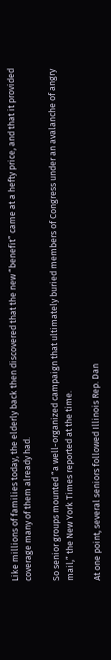Like millions of families today, the elderly back then discovered that the new “benefit” came at a hefty price, and that it provided coverage many of them already had.

So senior groups mounted “a well-organized campaign that ultimately buried members of Congress under an avalanche of angry mail,” the New York Times reported at the time.

At one point, several seniors followed Illinois Rep. Dan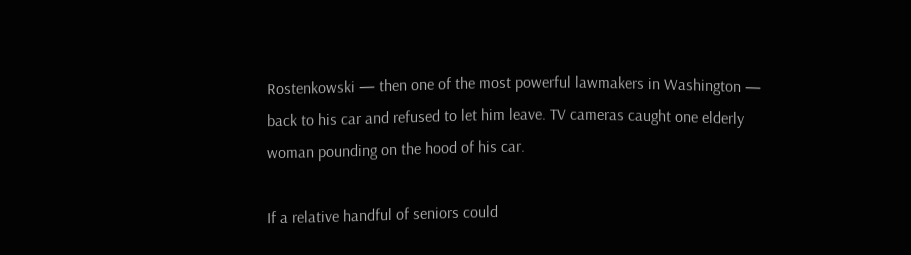Rostenkowski — then one of the most powerful lawmakers in Washington — back to his car and refused to let him leave. TV cameras caught one elderly woman pounding on the hood of his car.

If a relative handful of seniors could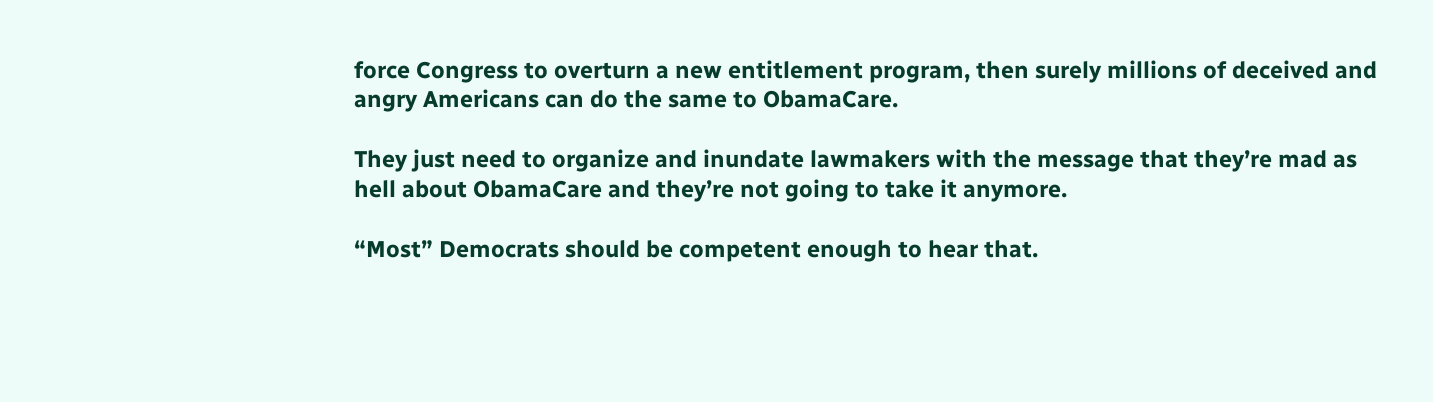force Congress to overturn a new entitlement program, then surely millions of deceived and angry Americans can do the same to ObamaCare.

They just need to organize and inundate lawmakers with the message that they’re mad as hell about ObamaCare and they’re not going to take it anymore.

“Most” Democrats should be competent enough to hear that.